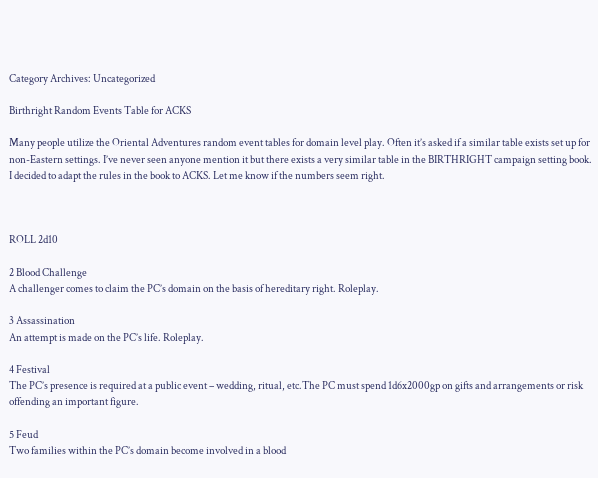Category Archives: Uncategorized

Birthright Random Events Table for ACKS

Many people utilize the Oriental Adventures random event tables for domain level play. Often it’s asked if a similar table exists set up for non-Eastern settings. I’ve never seen anyone mention it but there exists a very similar table in the BIRTHRIGHT campaign setting book. I decided to adapt the rules in the book to ACKS. Let me know if the numbers seem right.



ROLL 2d10

2 Blood Challenge
A challenger comes to claim the PC’s domain on the basis of hereditary right. Roleplay.

3 Assassination
An attempt is made on the PC’s life. Roleplay.

4 Festival
The PC’s presence is required at a public event – wedding, ritual, etc.The PC must spend 1d6x2000gp on gifts and arrangements or risk offending an important figure.

5 Feud
Two families within the PC’s domain become involved in a blood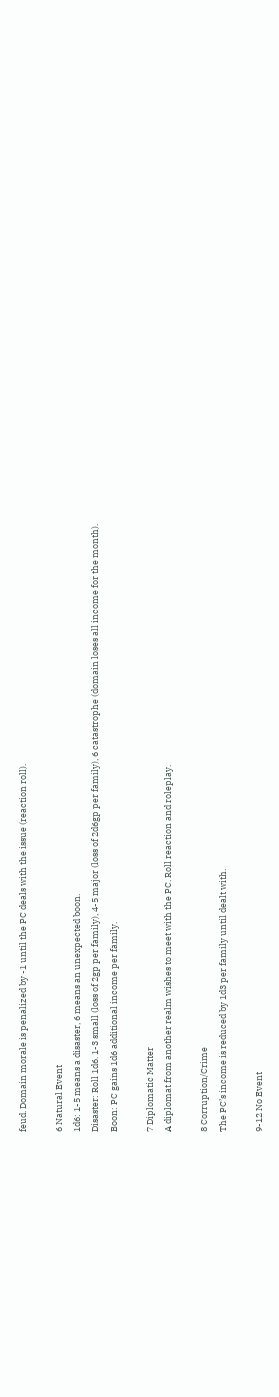feud. Domain morale is penalized by -1 until the PC deals with the issue (reaction roll).

6 Natural Event
1d6: 1-5 means a disaster, 6 means an unexpected boon.
Disaster: Roll 1d6. 1-3 small (loss of 2gp per family), 4-5 major (loss of 2d6gp per family), 6 catastrophe (domain loses all income for the month).
Boon: PC gains 1d6 additional income per family.

7 Diplomatic Matter
A diplomat from another realm wishes to meet with the PC. Roll reaction and roleplay.

8 Corruption/Crime
The PC’s income is reduced by 1d3 per family until dealt with.

9-12 No Event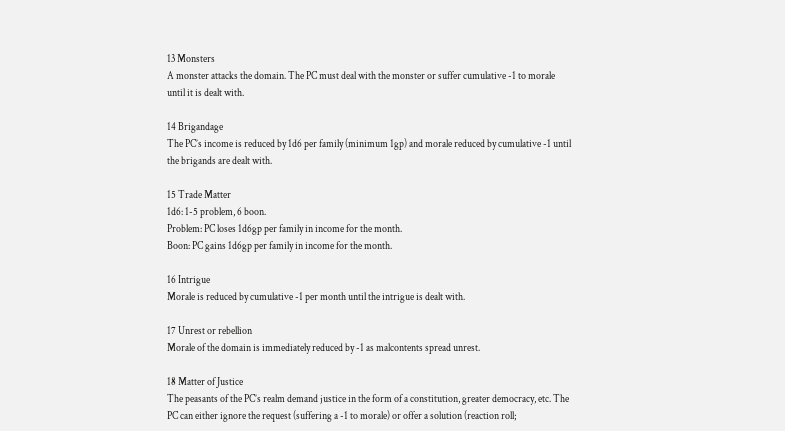13 Monsters
A monster attacks the domain. The PC must deal with the monster or suffer cumulative -1 to morale until it is dealt with.

14 Brigandage
The PC’s income is reduced by 1d6 per family (minimum 1gp) and morale reduced by cumulative -1 until the brigands are dealt with.

15 Trade Matter
1d6: 1-5 problem, 6 boon.
Problem: PC loses 1d6gp per family in income for the month.
Boon: PC gains 1d6gp per family in income for the month.

16 Intrigue
Morale is reduced by cumulative -1 per month until the intrigue is dealt with.

17 Unrest or rebellion
Morale of the domain is immediately reduced by -1 as malcontents spread unrest.

18 Matter of Justice
The peasants of the PC’s realm demand justice in the form of a constitution, greater democracy, etc. The PC can either ignore the request (suffering a -1 to morale) or offer a solution (reaction roll;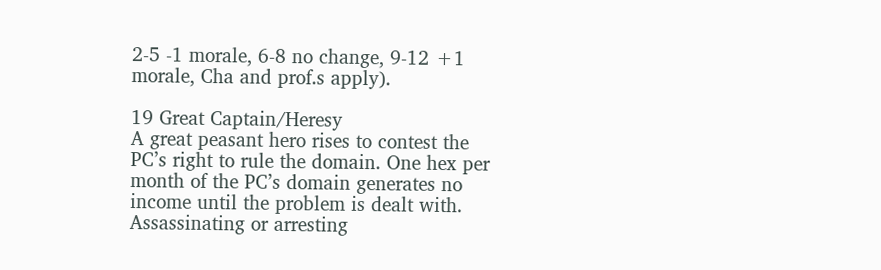2-5 -1 morale, 6-8 no change, 9-12 +1 morale, Cha and prof.s apply).

19 Great Captain/Heresy
A great peasant hero rises to contest the PC’s right to rule the domain. One hex per month of the PC’s domain generates no income until the problem is dealt with. Assassinating or arresting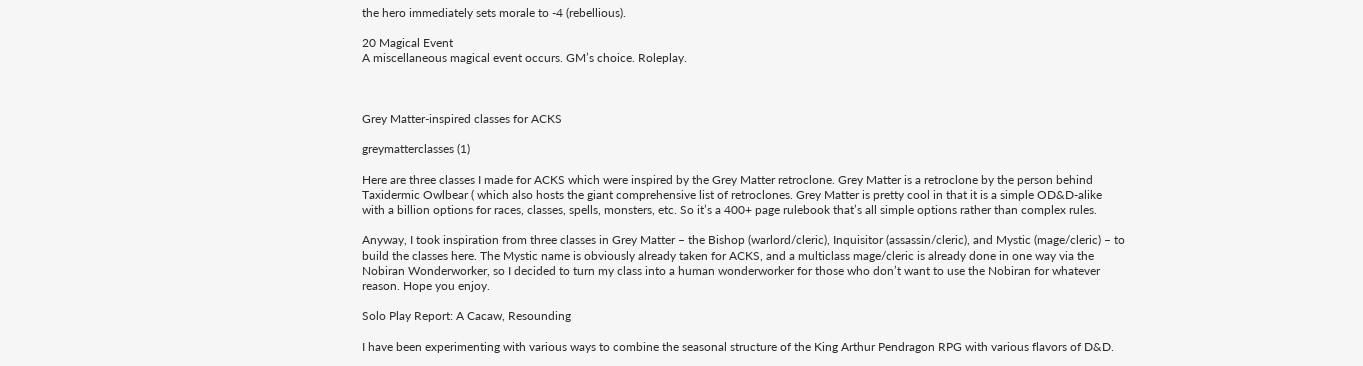the hero immediately sets morale to -4 (rebellious).

20 Magical Event
A miscellaneous magical event occurs. GM’s choice. Roleplay.



Grey Matter-inspired classes for ACKS

greymatterclasses (1)

Here are three classes I made for ACKS which were inspired by the Grey Matter retroclone. Grey Matter is a retroclone by the person behind Taxidermic Owlbear ( which also hosts the giant comprehensive list of retroclones. Grey Matter is pretty cool in that it is a simple OD&D-alike with a billion options for races, classes, spells, monsters, etc. So it’s a 400+ page rulebook that’s all simple options rather than complex rules.

Anyway, I took inspiration from three classes in Grey Matter – the Bishop (warlord/cleric), Inquisitor (assassin/cleric), and Mystic (mage/cleric) – to build the classes here. The Mystic name is obviously already taken for ACKS, and a multiclass mage/cleric is already done in one way via the Nobiran Wonderworker, so I decided to turn my class into a human wonderworker for those who don’t want to use the Nobiran for whatever reason. Hope you enjoy.

Solo Play Report: A Cacaw, Resounding

I have been experimenting with various ways to combine the seasonal structure of the King Arthur Pendragon RPG with various flavors of D&D.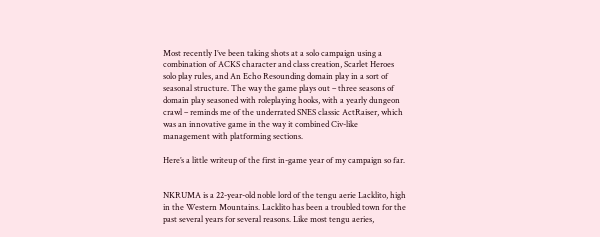Most recently I’ve been taking shots at a solo campaign using a combination of ACKS character and class creation, Scarlet Heroes solo play rules, and An Echo Resounding domain play in a sort of seasonal structure. The way the game plays out – three seasons of domain play seasoned with roleplaying hooks, with a yearly dungeon crawl – reminds me of the underrated SNES classic ActRaiser, which was an innovative game in the way it combined Civ-like management with platforming sections.

Here’s a little writeup of the first in-game year of my campaign so far.


NKRUMA is a 22-year-old noble lord of the tengu aerie Lacklito, high in the Western Mountains. Lacklito has been a troubled town for the past several years for several reasons. Like most tengu aeries,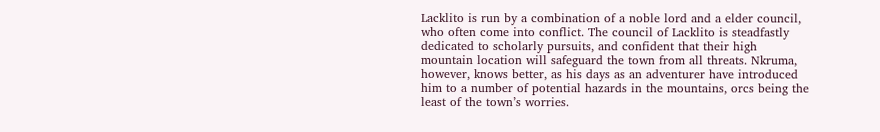Lacklito is run by a combination of a noble lord and a elder council, who often come into conflict. The council of Lacklito is steadfastly dedicated to scholarly pursuits, and confident that their high mountain location will safeguard the town from all threats. Nkruma, however, knows better, as his days as an adventurer have introduced him to a number of potential hazards in the mountains, orcs being the least of the town’s worries.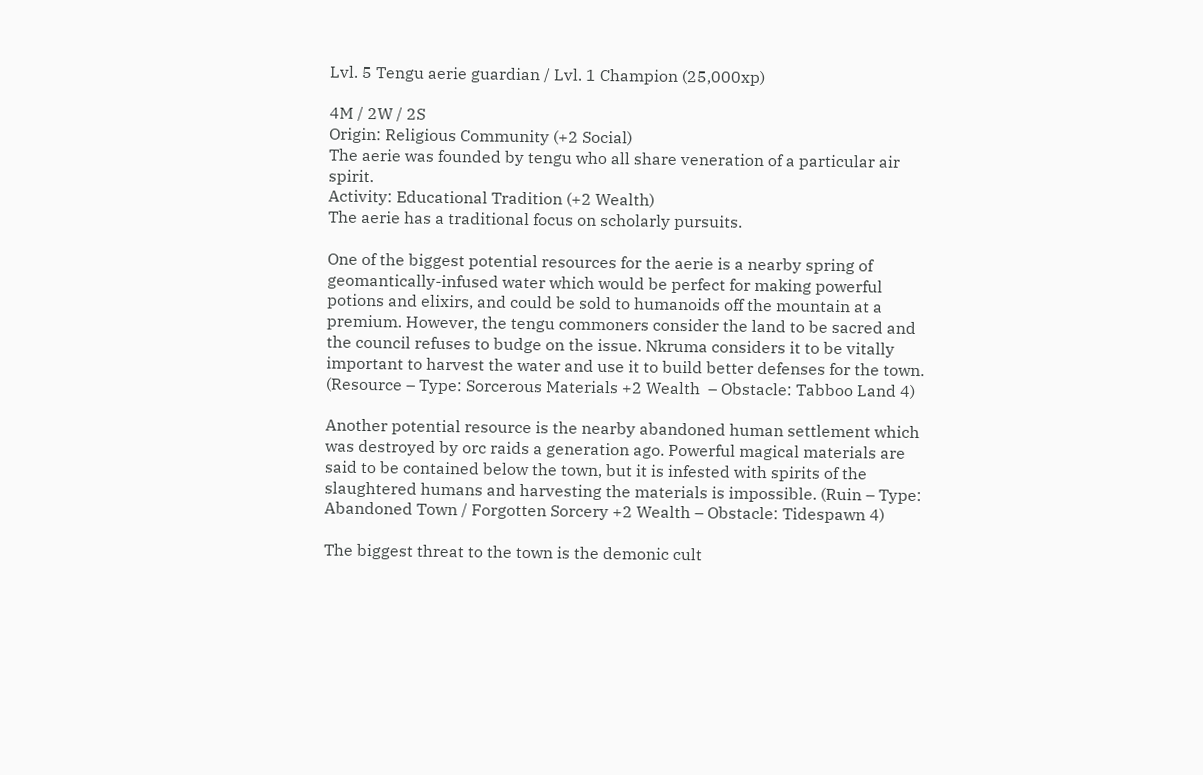Lvl. 5 Tengu aerie guardian / Lvl. 1 Champion (25,000xp)

4M / 2W / 2S
Origin: Religious Community (+2 Social)
The aerie was founded by tengu who all share veneration of a particular air spirit.
Activity: Educational Tradition (+2 Wealth)
The aerie has a traditional focus on scholarly pursuits.

One of the biggest potential resources for the aerie is a nearby spring of geomantically-infused water which would be perfect for making powerful potions and elixirs, and could be sold to humanoids off the mountain at a premium. However, the tengu commoners consider the land to be sacred and the council refuses to budge on the issue. Nkruma considers it to be vitally important to harvest the water and use it to build better defenses for the town. (Resource – Type: Sorcerous Materials +2 Wealth  – Obstacle: Tabboo Land 4)

Another potential resource is the nearby abandoned human settlement which was destroyed by orc raids a generation ago. Powerful magical materials are said to be contained below the town, but it is infested with spirits of the slaughtered humans and harvesting the materials is impossible. (Ruin – Type: Abandoned Town / Forgotten Sorcery +2 Wealth – Obstacle: Tidespawn 4)

The biggest threat to the town is the demonic cult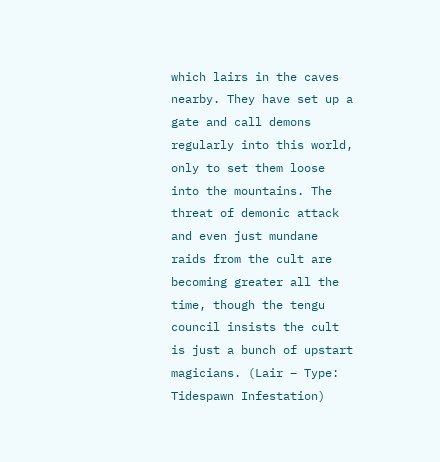which lairs in the caves nearby. They have set up a gate and call demons regularly into this world, only to set them loose into the mountains. The threat of demonic attack and even just mundane raids from the cult are becoming greater all the time, though the tengu council insists the cult is just a bunch of upstart magicians. (Lair – Type: Tidespawn Infestation)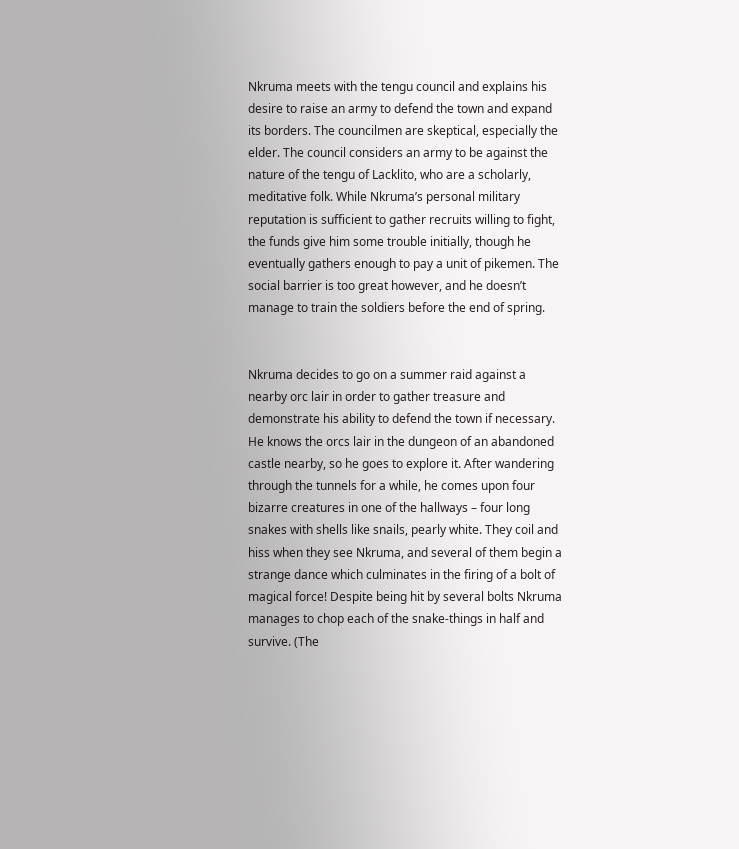Nkruma meets with the tengu council and explains his desire to raise an army to defend the town and expand its borders. The councilmen are skeptical, especially the elder. The council considers an army to be against the nature of the tengu of Lacklito, who are a scholarly, meditative folk. While Nkruma’s personal military reputation is sufficient to gather recruits willing to fight, the funds give him some trouble initially, though he eventually gathers enough to pay a unit of pikemen. The social barrier is too great however, and he doesn’t manage to train the soldiers before the end of spring.


Nkruma decides to go on a summer raid against a nearby orc lair in order to gather treasure and demonstrate his ability to defend the town if necessary. He knows the orcs lair in the dungeon of an abandoned castle nearby, so he goes to explore it. After wandering through the tunnels for a while, he comes upon four bizarre creatures in one of the hallways – four long snakes with shells like snails, pearly white. They coil and hiss when they see Nkruma, and several of them begin a strange dance which culminates in the firing of a bolt of magical force! Despite being hit by several bolts Nkruma manages to chop each of the snake-things in half and survive. (The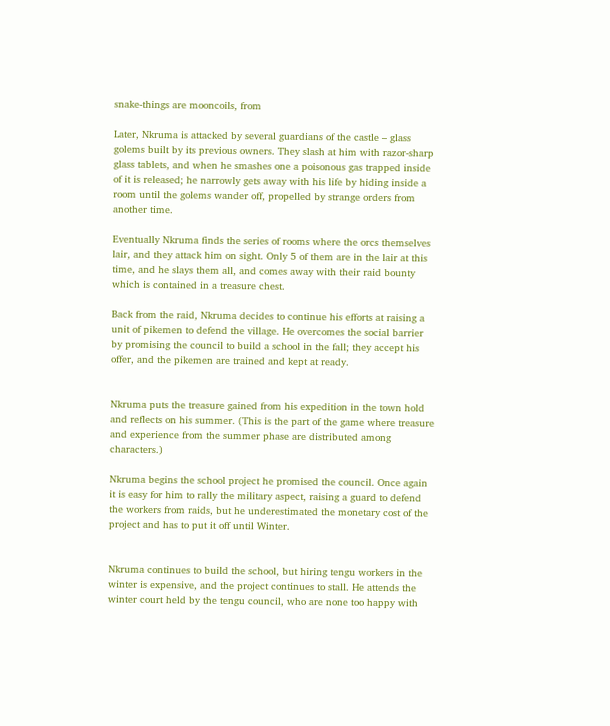snake-things are mooncoils, from

Later, Nkruma is attacked by several guardians of the castle – glass golems built by its previous owners. They slash at him with razor-sharp glass tablets, and when he smashes one a poisonous gas trapped inside of it is released; he narrowly gets away with his life by hiding inside a room until the golems wander off, propelled by strange orders from another time.

Eventually Nkruma finds the series of rooms where the orcs themselves lair, and they attack him on sight. Only 5 of them are in the lair at this time, and he slays them all, and comes away with their raid bounty which is contained in a treasure chest.

Back from the raid, Nkruma decides to continue his efforts at raising a unit of pikemen to defend the village. He overcomes the social barrier by promising the council to build a school in the fall; they accept his offer, and the pikemen are trained and kept at ready.


Nkruma puts the treasure gained from his expedition in the town hold and reflects on his summer. (This is the part of the game where treasure and experience from the summer phase are distributed among characters.)

Nkruma begins the school project he promised the council. Once again it is easy for him to rally the military aspect, raising a guard to defend the workers from raids, but he underestimated the monetary cost of the project and has to put it off until Winter.


Nkruma continues to build the school, but hiring tengu workers in the winter is expensive, and the project continues to stall. He attends the winter court held by the tengu council, who are none too happy with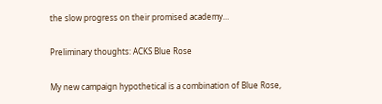the slow progress on their promised academy…

Preliminary thoughts: ACKS Blue Rose

My new campaign hypothetical is a combination of Blue Rose,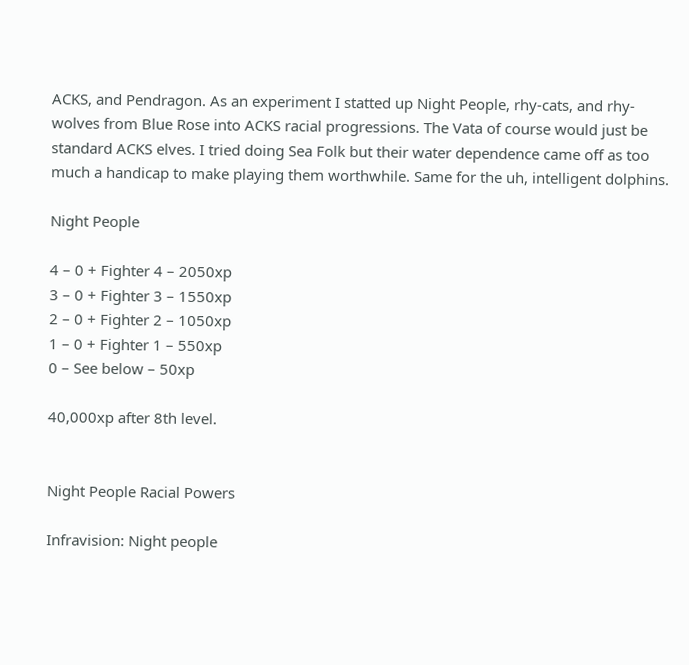ACKS, and Pendragon. As an experiment I statted up Night People, rhy-cats, and rhy-wolves from Blue Rose into ACKS racial progressions. The Vata of course would just be standard ACKS elves. I tried doing Sea Folk but their water dependence came off as too much a handicap to make playing them worthwhile. Same for the uh, intelligent dolphins.

Night People

4 – 0 + Fighter 4 – 2050xp
3 – 0 + Fighter 3 – 1550xp
2 – 0 + Fighter 2 – 1050xp
1 – 0 + Fighter 1 – 550xp
0 – See below – 50xp

40,000xp after 8th level.


Night People Racial Powers

Infravision: Night people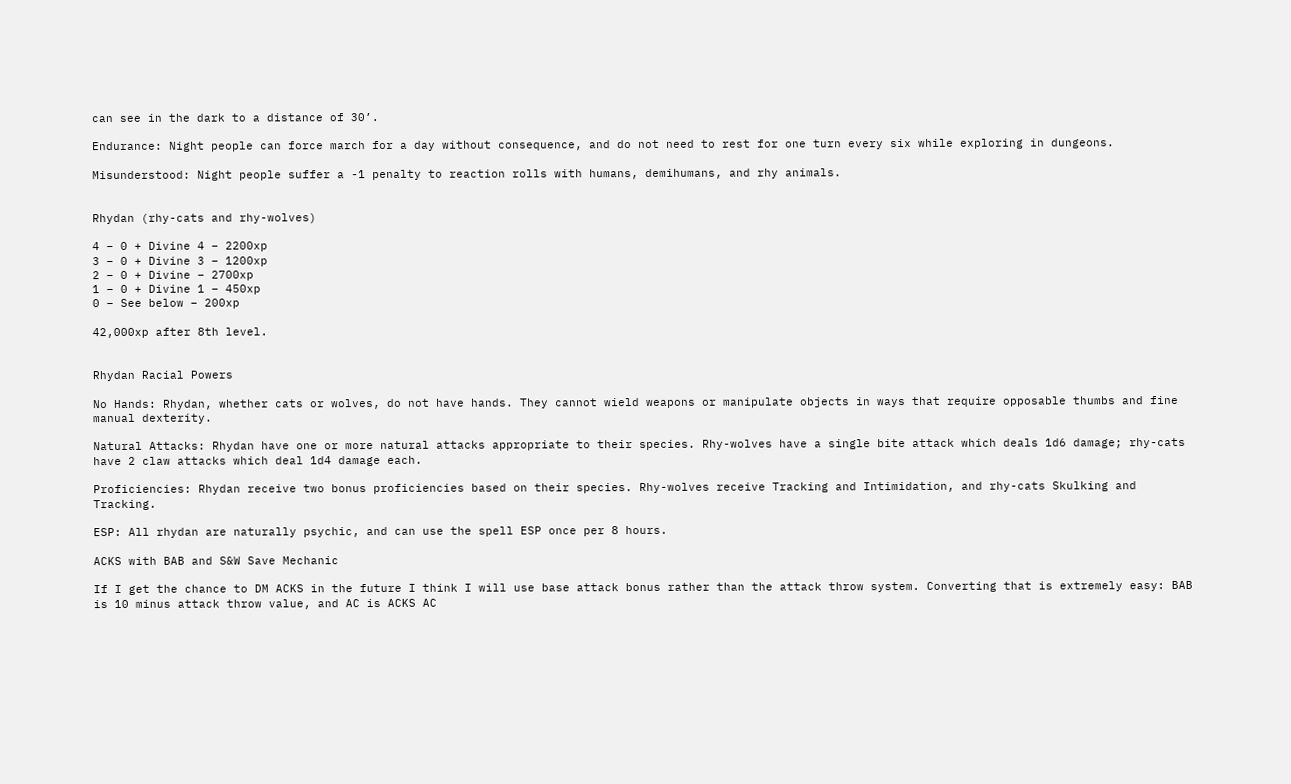can see in the dark to a distance of 30’.

Endurance: Night people can force march for a day without consequence, and do not need to rest for one turn every six while exploring in dungeons.

Misunderstood: Night people suffer a -1 penalty to reaction rolls with humans, demihumans, and rhy animals.


Rhydan (rhy-cats and rhy-wolves)

4 – 0 + Divine 4 – 2200xp
3 – 0 + Divine 3 – 1200xp
2 – 0 + Divine – 2700xp
1 – 0 + Divine 1 – 450xp
0 – See below – 200xp

42,000xp after 8th level.


Rhydan Racial Powers

No Hands: Rhydan, whether cats or wolves, do not have hands. They cannot wield weapons or manipulate objects in ways that require opposable thumbs and fine manual dexterity.

Natural Attacks: Rhydan have one or more natural attacks appropriate to their species. Rhy-wolves have a single bite attack which deals 1d6 damage; rhy-cats have 2 claw attacks which deal 1d4 damage each.

Proficiencies: Rhydan receive two bonus proficiencies based on their species. Rhy-wolves receive Tracking and Intimidation, and rhy-cats Skulking and Tracking.

ESP: All rhydan are naturally psychic, and can use the spell ESP once per 8 hours.

ACKS with BAB and S&W Save Mechanic

If I get the chance to DM ACKS in the future I think I will use base attack bonus rather than the attack throw system. Converting that is extremely easy: BAB is 10 minus attack throw value, and AC is ACKS AC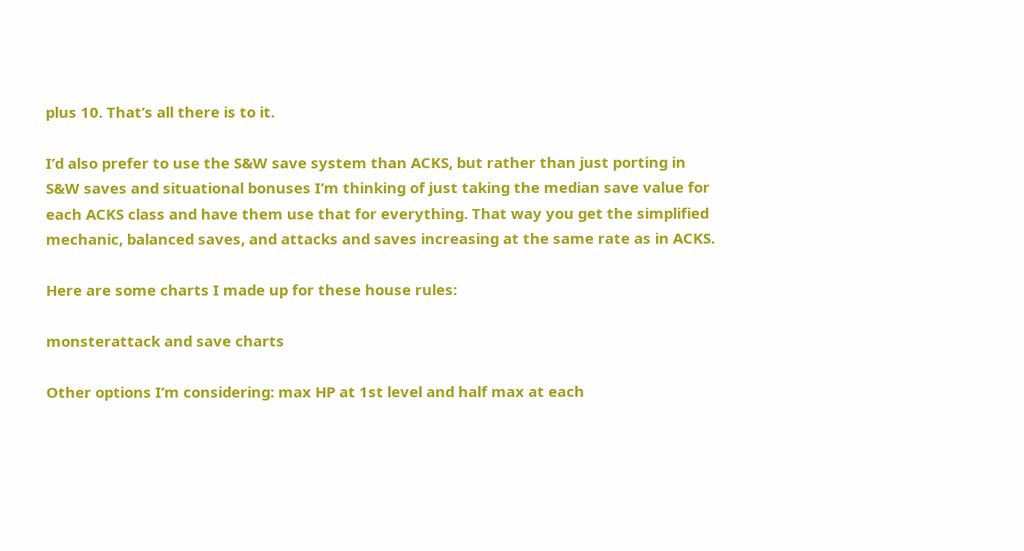plus 10. That’s all there is to it.

I’d also prefer to use the S&W save system than ACKS, but rather than just porting in S&W saves and situational bonuses I’m thinking of just taking the median save value for each ACKS class and have them use that for everything. That way you get the simplified mechanic, balanced saves, and attacks and saves increasing at the same rate as in ACKS.

Here are some charts I made up for these house rules:

monsterattack and save charts

Other options I’m considering: max HP at 1st level and half max at each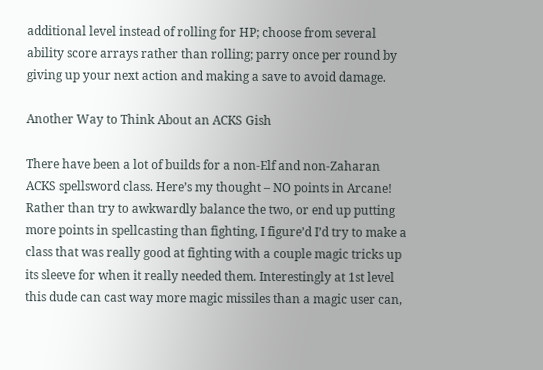additional level instead of rolling for HP; choose from several ability score arrays rather than rolling; parry once per round by giving up your next action and making a save to avoid damage.

Another Way to Think About an ACKS Gish

There have been a lot of builds for a non-Elf and non-Zaharan ACKS spellsword class. Here’s my thought – NO points in Arcane! Rather than try to awkwardly balance the two, or end up putting more points in spellcasting than fighting, I figure’d I’d try to make a class that was really good at fighting with a couple magic tricks up its sleeve for when it really needed them. Interestingly at 1st level this dude can cast way more magic missiles than a magic user can,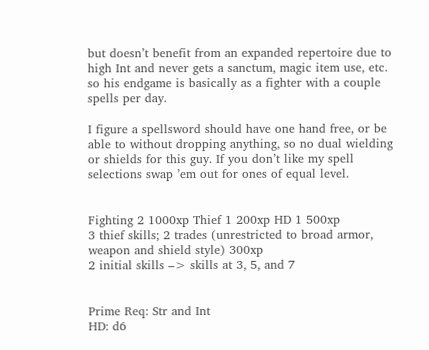but doesn’t benefit from an expanded repertoire due to high Int and never gets a sanctum, magic item use, etc. so his endgame is basically as a fighter with a couple spells per day.

I figure a spellsword should have one hand free, or be able to without dropping anything, so no dual wielding or shields for this guy. If you don’t like my spell selections swap ’em out for ones of equal level.


Fighting 2 1000xp Thief 1 200xp HD 1 500xp
3 thief skills; 2 trades (unrestricted to broad armor, weapon and shield style) 300xp
2 initial skills –> skills at 3, 5, and 7


Prime Req: Str and Int
HD: d6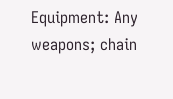Equipment: Any weapons; chain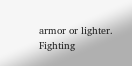armor or lighter.
Fighting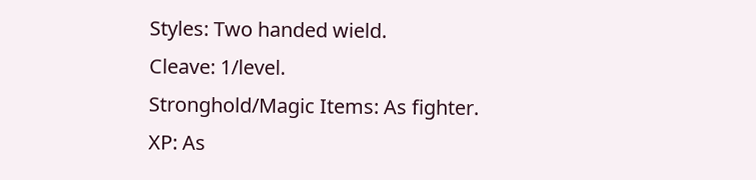Styles: Two handed wield.
Cleave: 1/level.
Stronghold/Magic Items: As fighter.
XP: As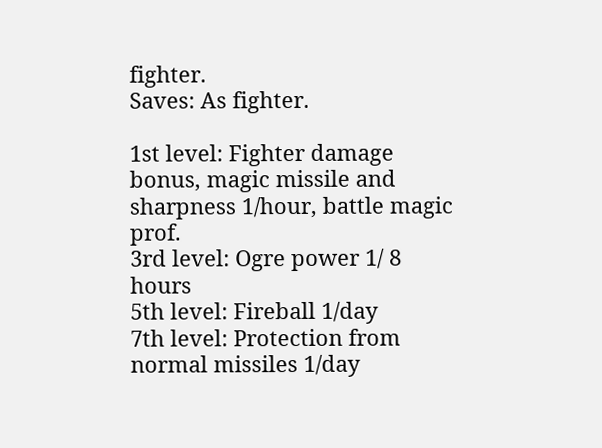fighter.
Saves: As fighter.

1st level: Fighter damage bonus, magic missile and sharpness 1/hour, battle magic prof.
3rd level: Ogre power 1/ 8 hours
5th level: Fireball 1/day
7th level: Protection from normal missiles 1/day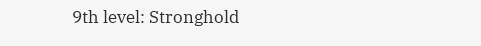9th level: Stronghold